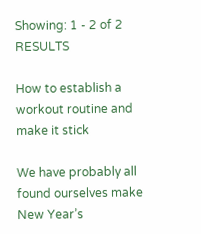Showing: 1 - 2 of 2 RESULTS

How to establish a workout routine and make it stick

We have probably all found ourselves make New Year’s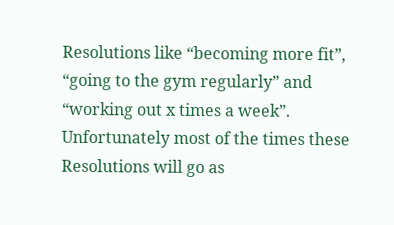Resolutions like “becoming more fit”, “going to the gym regularly” and “working out x times a week”. Unfortunately most of the times these Resolutions will go as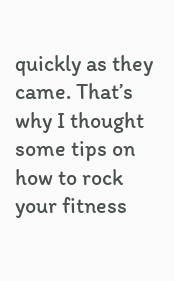quickly as they came. That’s why I thought some tips on how to rock your fitness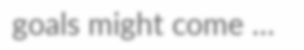goals might come …